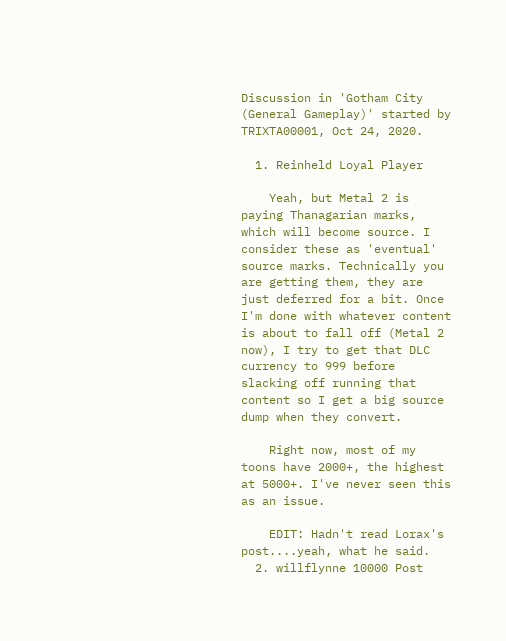Discussion in 'Gotham City (General Gameplay)' started by TRIXTA00001, Oct 24, 2020.

  1. Reinheld Loyal Player

    Yeah, but Metal 2 is paying Thanagarian marks, which will become source. I consider these as 'eventual' source marks. Technically you are getting them, they are just deferred for a bit. Once I'm done with whatever content is about to fall off (Metal 2 now), I try to get that DLC currency to 999 before slacking off running that content so I get a big source dump when they convert.

    Right now, most of my toons have 2000+, the highest at 5000+. I've never seen this as an issue.

    EDIT: Hadn't read Lorax's post....yeah, what he said.
  2. willflynne 10000 Post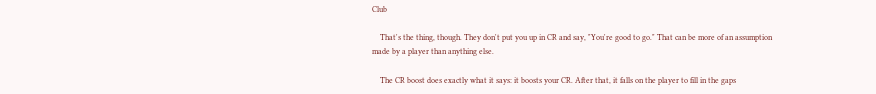Club

    That's the thing, though. They don't put you up in CR and say, "You're good to go." That can be more of an assumption made by a player than anything else.

    The CR boost does exactly what it says: it boosts your CR. After that, it falls on the player to fill in the gaps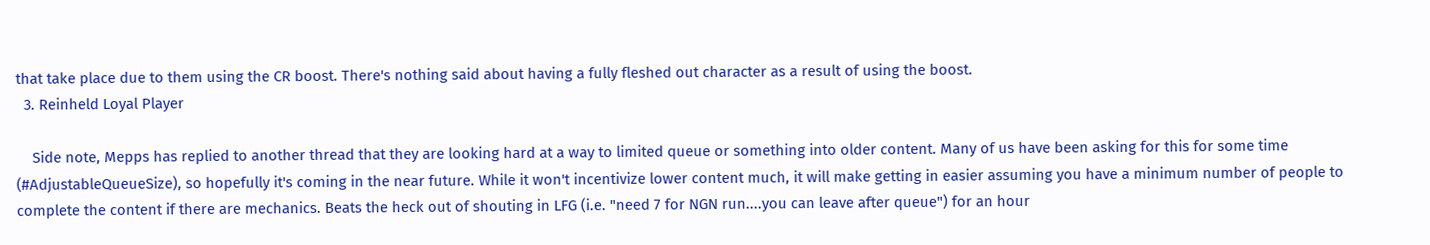that take place due to them using the CR boost. There's nothing said about having a fully fleshed out character as a result of using the boost.
  3. Reinheld Loyal Player

    Side note, Mepps has replied to another thread that they are looking hard at a way to limited queue or something into older content. Many of us have been asking for this for some time (#AdjustableQueueSize), so hopefully it's coming in the near future. While it won't incentivize lower content much, it will make getting in easier assuming you have a minimum number of people to complete the content if there are mechanics. Beats the heck out of shouting in LFG (i.e. "need 7 for NGN run....you can leave after queue") for an hour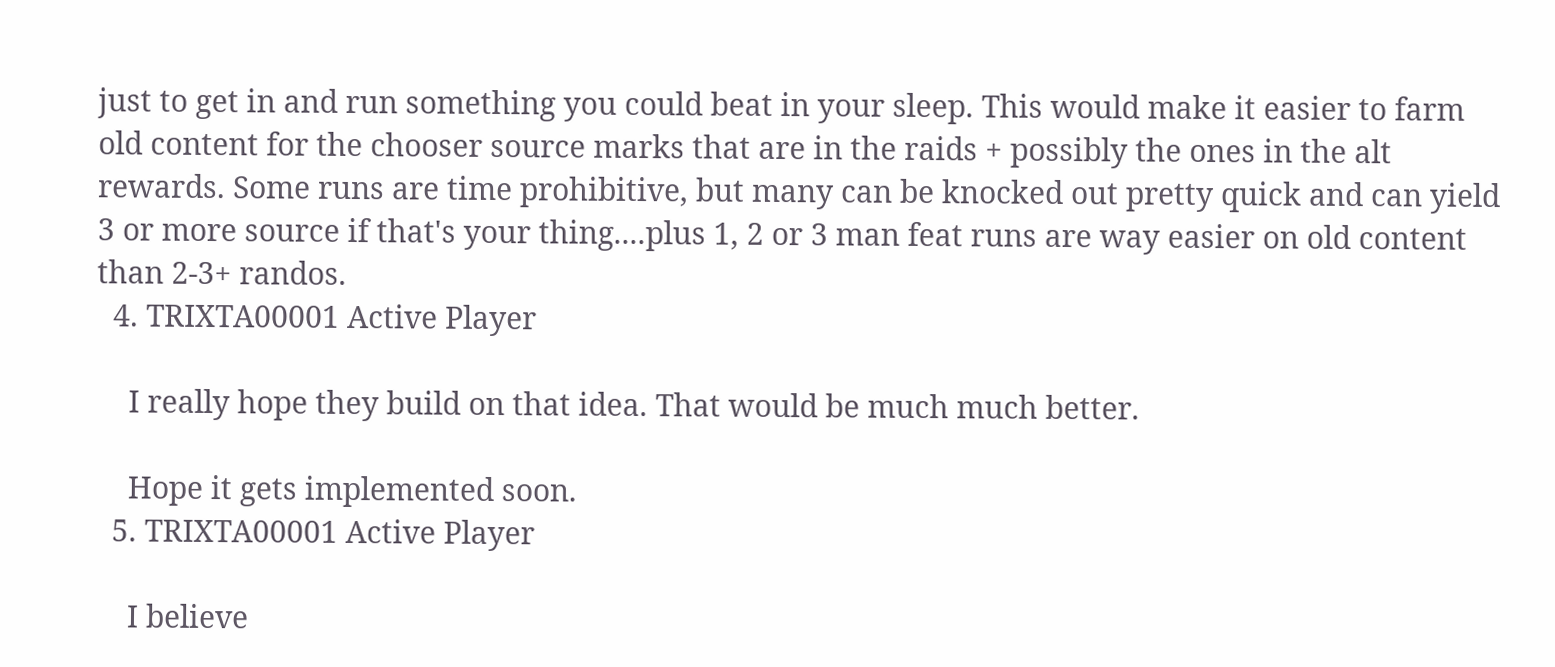just to get in and run something you could beat in your sleep. This would make it easier to farm old content for the chooser source marks that are in the raids + possibly the ones in the alt rewards. Some runs are time prohibitive, but many can be knocked out pretty quick and can yield 3 or more source if that's your thing....plus 1, 2 or 3 man feat runs are way easier on old content than 2-3+ randos.
  4. TRIXTA00001 Active Player

    I really hope they build on that idea. That would be much much better.

    Hope it gets implemented soon.
  5. TRIXTA00001 Active Player

    I believe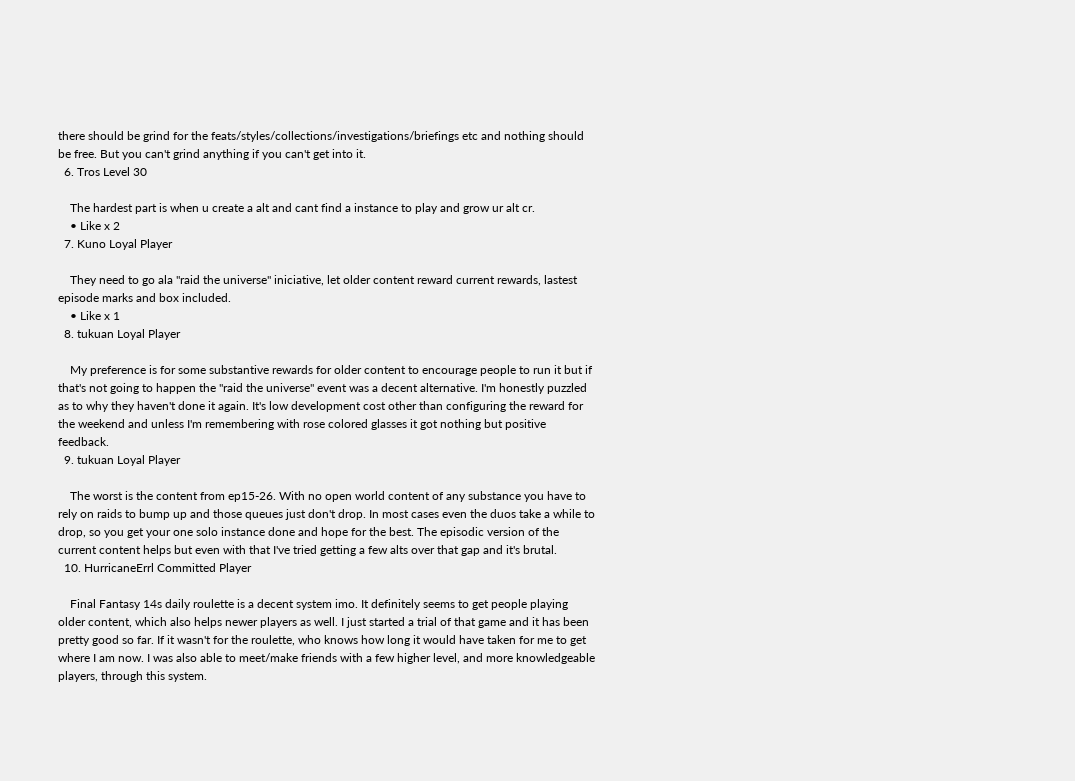there should be grind for the feats/styles/collections/investigations/briefings etc and nothing should be free. But you can't grind anything if you can't get into it.
  6. Tros Level 30

    The hardest part is when u create a alt and cant find a instance to play and grow ur alt cr.
    • Like x 2
  7. Kuno Loyal Player

    They need to go ala "raid the universe" iniciative, let older content reward current rewards, lastest episode marks and box included.
    • Like x 1
  8. tukuan Loyal Player

    My preference is for some substantive rewards for older content to encourage people to run it but if that's not going to happen the "raid the universe" event was a decent alternative. I'm honestly puzzled as to why they haven't done it again. It's low development cost other than configuring the reward for the weekend and unless I'm remembering with rose colored glasses it got nothing but positive feedback.
  9. tukuan Loyal Player

    The worst is the content from ep15-26. With no open world content of any substance you have to rely on raids to bump up and those queues just don't drop. In most cases even the duos take a while to drop, so you get your one solo instance done and hope for the best. The episodic version of the current content helps but even with that I've tried getting a few alts over that gap and it's brutal.
  10. HurricaneErrl Committed Player

    Final Fantasy 14s daily roulette is a decent system imo. It definitely seems to get people playing older content, which also helps newer players as well. I just started a trial of that game and it has been pretty good so far. If it wasn't for the roulette, who knows how long it would have taken for me to get where I am now. I was also able to meet/make friends with a few higher level, and more knowledgeable players, through this system.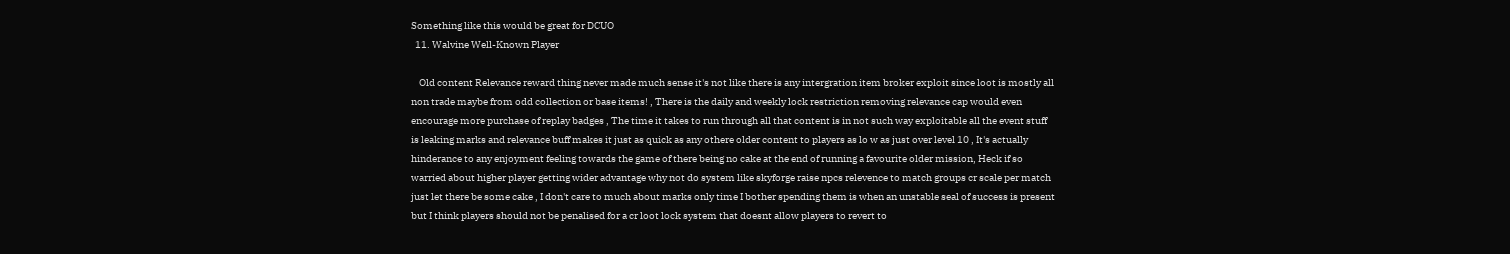Something like this would be great for DCUO
  11. Walvine Well-Known Player

    Old content Relevance reward thing never made much sense it's not like there is any intergration item broker exploit since loot is mostly all non trade maybe from odd collection or base items! , There is the daily and weekly lock restriction removing relevance cap would even encourage more purchase of replay badges , The time it takes to run through all that content is in not such way exploitable all the event stuff is leaking marks and relevance buff makes it just as quick as any othere older content to players as lo w as just over level 10 , It's actually hinderance to any enjoyment feeling towards the game of there being no cake at the end of running a favourite older mission, Heck if so warried about higher player getting wider advantage why not do system like skyforge raise npcs relevence to match groups cr scale per match just let there be some cake , I don't care to much about marks only time I bother spending them is when an unstable seal of success is present but I think players should not be penalised for a cr loot lock system that doesnt allow players to revert to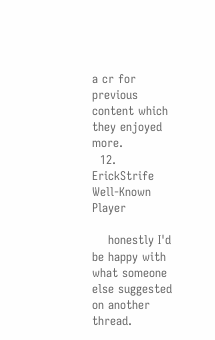a cr for previous content which they enjoyed more.
  12. ErickStrife Well-Known Player

    honestly I'd be happy with what someone else suggested on another thread.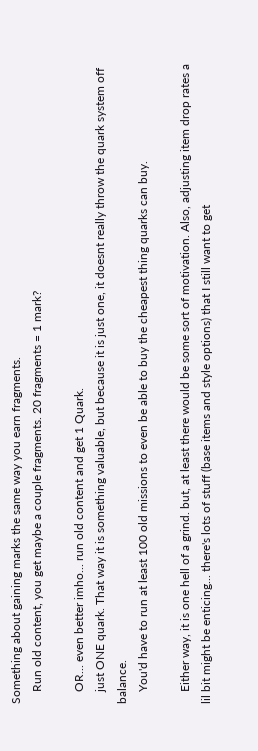Something about gaining marks the same way you earn fragments.
    Run old content, you get maybe a couple fragments. 20 fragments = 1 mark?

    OR... even better imho... run old content and get 1 Quark.
    just ONE quark. That way it is something valuable, but because it is just one, it doesnt really throw the quark system off balance.
    You'd have to run at least 100 old missions to even be able to buy the cheapest thing quarks can buy.

    Either way, it is one hell of a grind. but, at least there would be some sort of motivation. Also, adjusting item drop rates a lil bit might be enticing... there's lots of stuff (base items and style options) that I still want to get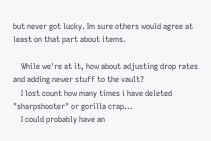but never got lucky. Im sure others would agree at least on that part about items.

    While we're at it, how about adjusting drop rates and adding newer stuff to the vault?
    I lost count how many times i have deleted "sharpshooter" or gorilla crap...
    I could probably have an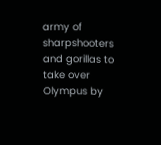army of sharpshooters and gorillas to take over Olympus by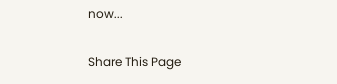now...

Share This Page